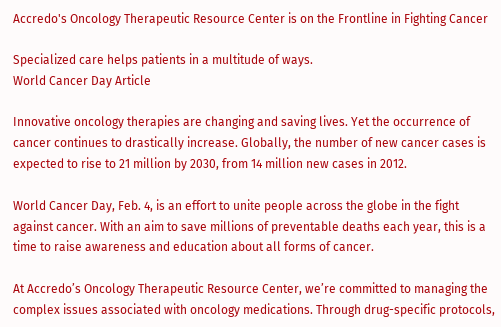Accredo's Oncology Therapeutic Resource Center is on the Frontline in Fighting Cancer

Specialized care helps patients in a multitude of ways.
World Cancer Day Article

Innovative oncology therapies are changing and saving lives. Yet the occurrence of cancer continues to drastically increase. Globally, the number of new cancer cases is expected to rise to 21 million by 2030, from 14 million new cases in 2012.

World Cancer Day, Feb. 4, is an effort to unite people across the globe in the fight against cancer. With an aim to save millions of preventable deaths each year, this is a time to raise awareness and education about all forms of cancer.

At Accredo’s Oncology Therapeutic Resource Center, we’re committed to managing the complex issues associated with oncology medications. Through drug-specific protocols,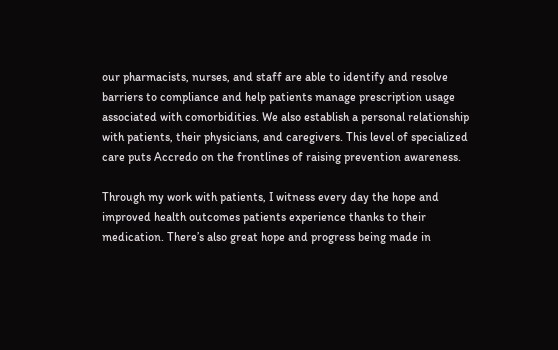our pharmacists, nurses, and staff are able to identify and resolve barriers to compliance and help patients manage prescription usage associated with comorbidities. We also establish a personal relationship with patients, their physicians, and caregivers. This level of specialized care puts Accredo on the frontlines of raising prevention awareness.

Through my work with patients, I witness every day the hope and improved health outcomes patients experience thanks to their medication. There’s also great hope and progress being made in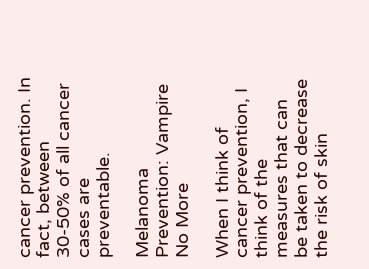cancer prevention. In fact, between 30-50% of all cancer cases are preventable.

Melanoma Prevention: Vampire No More

When I think of cancer prevention, I think of the measures that can be taken to decrease the risk of skin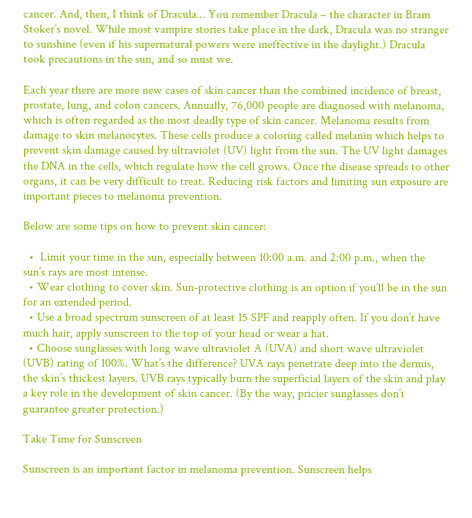cancer. And, then, I think of Dracula… You remember Dracula – the character in Bram Stoker’s novel. While most vampire stories take place in the dark, Dracula was no stranger to sunshine (even if his supernatural powers were ineffective in the daylight.) Dracula took precautions in the sun, and so must we.

Each year there are more new cases of skin cancer than the combined incidence of breast, prostate, lung, and colon cancers. Annually, 76,000 people are diagnosed with melanoma, which is often regarded as the most deadly type of skin cancer. Melanoma results from damage to skin melanocytes. These cells produce a coloring called melanin which helps to prevent skin damage caused by ultraviolet (UV) light from the sun. The UV light damages the DNA in the cells, which regulate how the cell grows. Once the disease spreads to other organs, it can be very difficult to treat. Reducing risk factors and limiting sun exposure are important pieces to melanoma prevention.

Below are some tips on how to prevent skin cancer:

  •  Limit your time in the sun, especially between 10:00 a.m. and 2:00 p.m., when the sun’s rays are most intense.
  • Wear clothing to cover skin. Sun-protective clothing is an option if you’ll be in the sun for an extended period.
  • Use a broad spectrum sunscreen of at least 15 SPF and reapply often. If you don’t have much hair, apply sunscreen to the top of your head or wear a hat.
  • Choose sunglasses with long wave ultraviolet A (UVA) and short wave ultraviolet (UVB) rating of 100%. What’s the difference? UVA rays penetrate deep into the dermis, the skin’s thickest layers. UVB rays typically burn the superficial layers of the skin and play a key role in the development of skin cancer. (By the way, pricier sunglasses don’t guarantee greater protection.)

Take Time for Sunscreen

Sunscreen is an important factor in melanoma prevention. Sunscreen helps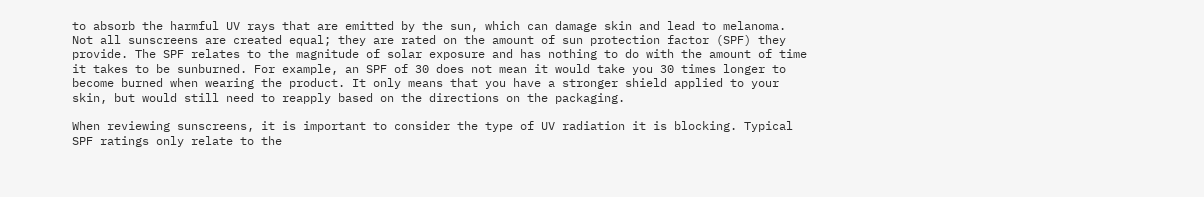to absorb the harmful UV rays that are emitted by the sun, which can damage skin and lead to melanoma. Not all sunscreens are created equal; they are rated on the amount of sun protection factor (SPF) they provide. The SPF relates to the magnitude of solar exposure and has nothing to do with the amount of time it takes to be sunburned. For example, an SPF of 30 does not mean it would take you 30 times longer to become burned when wearing the product. It only means that you have a stronger shield applied to your skin, but would still need to reapply based on the directions on the packaging.

When reviewing sunscreens, it is important to consider the type of UV radiation it is blocking. Typical SPF ratings only relate to the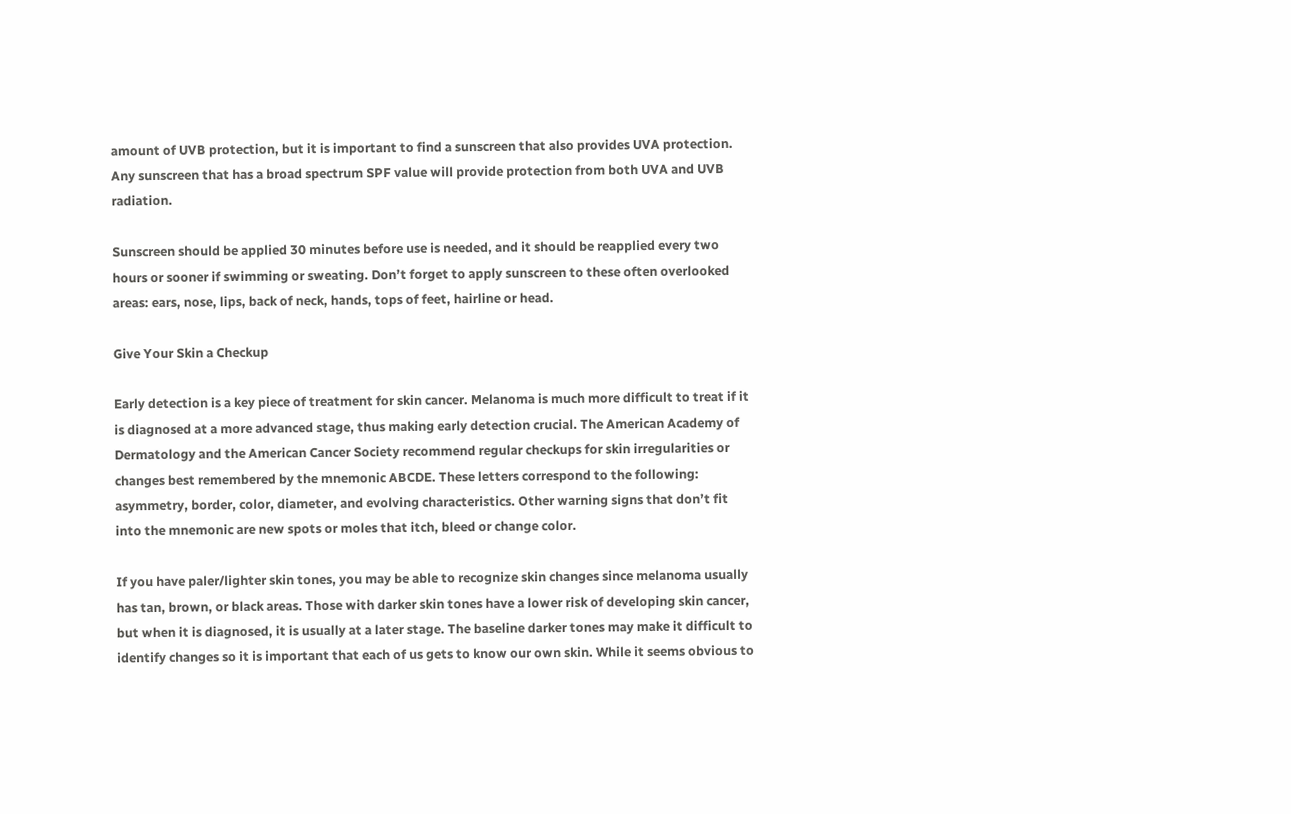amount of UVB protection, but it is important to find a sunscreen that also provides UVA protection. Any sunscreen that has a broad spectrum SPF value will provide protection from both UVA and UVB radiation.

Sunscreen should be applied 30 minutes before use is needed, and it should be reapplied every two hours or sooner if swimming or sweating. Don’t forget to apply sunscreen to these often overlooked areas: ears, nose, lips, back of neck, hands, tops of feet, hairline or head.

Give Your Skin a Checkup

Early detection is a key piece of treatment for skin cancer. Melanoma is much more difficult to treat if it is diagnosed at a more advanced stage, thus making early detection crucial. The American Academy of Dermatology and the American Cancer Society recommend regular checkups for skin irregularities or changes best remembered by the mnemonic ABCDE. These letters correspond to the following: asymmetry, border, color, diameter, and evolving characteristics. Other warning signs that don’t fit into the mnemonic are new spots or moles that itch, bleed or change color.

If you have paler/lighter skin tones, you may be able to recognize skin changes since melanoma usually has tan, brown, or black areas. Those with darker skin tones have a lower risk of developing skin cancer, but when it is diagnosed, it is usually at a later stage. The baseline darker tones may make it difficult to identify changes so it is important that each of us gets to know our own skin. While it seems obvious to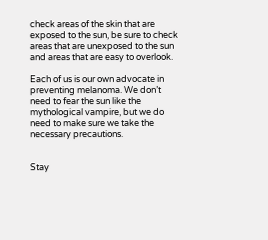check areas of the skin that are exposed to the sun, be sure to check areas that are unexposed to the sun and areas that are easy to overlook.

Each of us is our own advocate in preventing melanoma. We don’t need to fear the sun like the mythological vampire, but we do need to make sure we take the necessary precautions.


Stay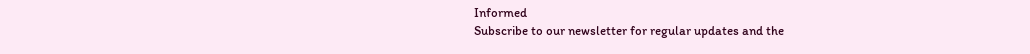Informed
Subscribe to our newsletter for regular updates and the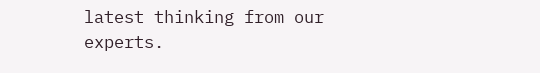latest thinking from our experts.